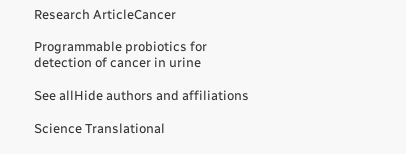Research ArticleCancer

Programmable probiotics for detection of cancer in urine

See allHide authors and affiliations

Science Translational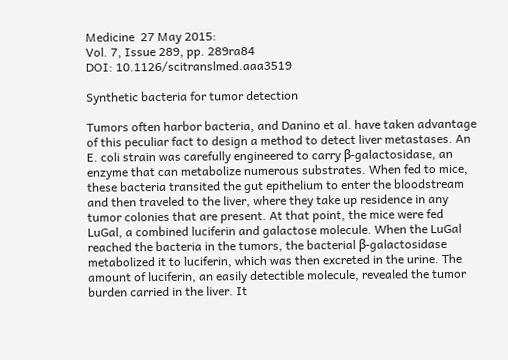Medicine  27 May 2015:
Vol. 7, Issue 289, pp. 289ra84
DOI: 10.1126/scitranslmed.aaa3519

Synthetic bacteria for tumor detection

Tumors often harbor bacteria, and Danino et al. have taken advantage of this peculiar fact to design a method to detect liver metastases. An E. coli strain was carefully engineered to carry β-galactosidase, an enzyme that can metabolize numerous substrates. When fed to mice, these bacteria transited the gut epithelium to enter the bloodstream and then traveled to the liver, where they take up residence in any tumor colonies that are present. At that point, the mice were fed LuGal, a combined luciferin and galactose molecule. When the LuGal reached the bacteria in the tumors, the bacterial β-galactosidase metabolized it to luciferin, which was then excreted in the urine. The amount of luciferin, an easily detectible molecule, revealed the tumor burden carried in the liver. It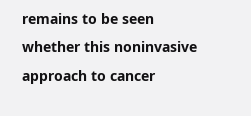remains to be seen whether this noninvasive approach to cancer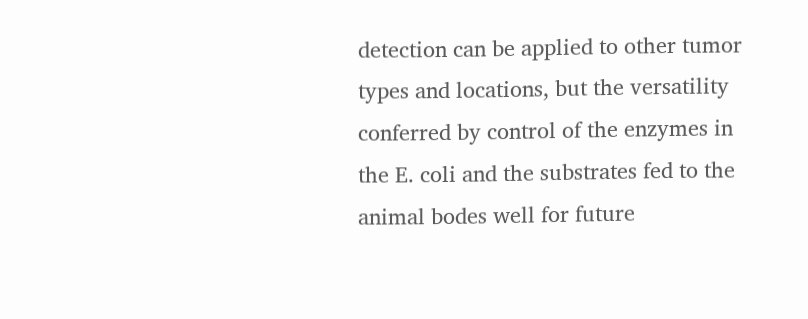detection can be applied to other tumor types and locations, but the versatility conferred by control of the enzymes in the E. coli and the substrates fed to the animal bodes well for future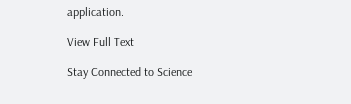application.

View Full Text

Stay Connected to Science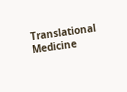Translational Medicine